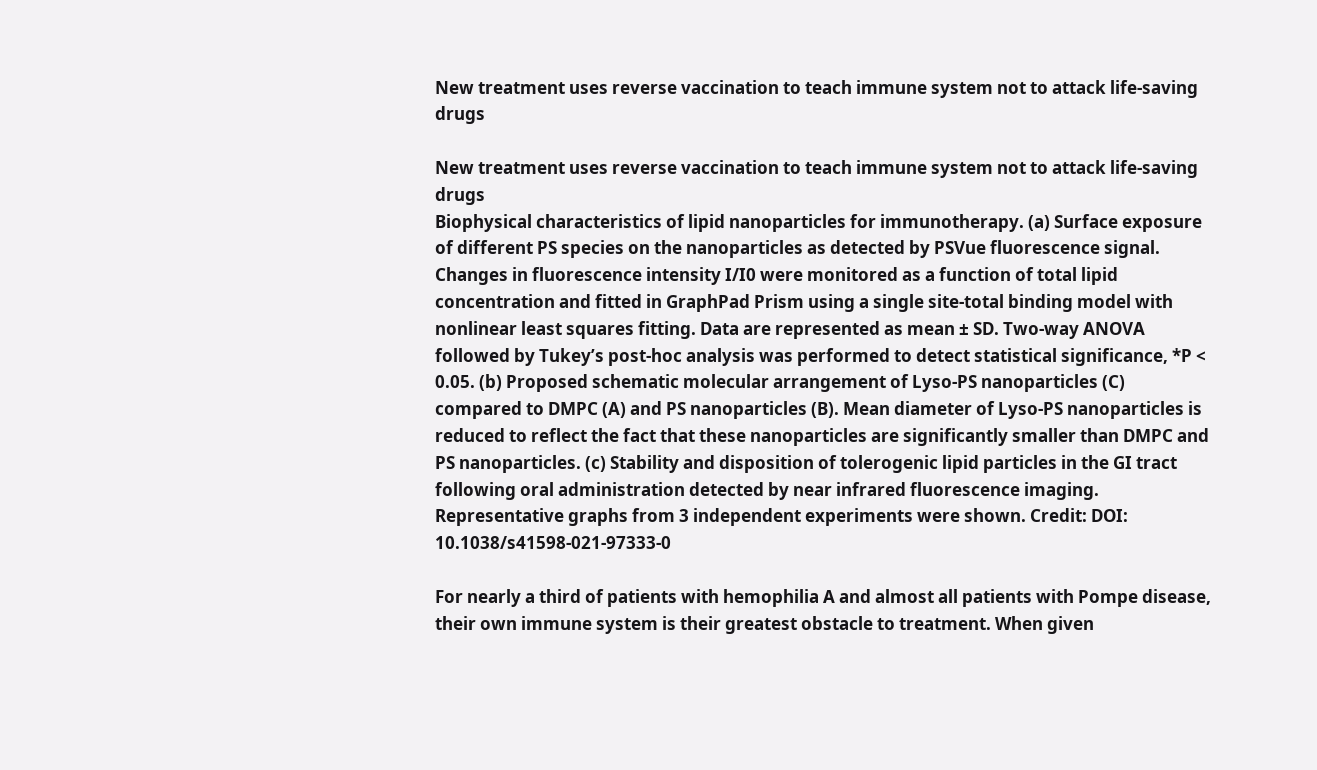New treatment uses reverse vaccination to teach immune system not to attack life-saving drugs

New treatment uses reverse vaccination to teach immune system not to attack life-saving drugs
Biophysical characteristics of lipid nanoparticles for immunotherapy. (a) Surface exposure of different PS species on the nanoparticles as detected by PSVue fluorescence signal. Changes in fluorescence intensity I/I0 were monitored as a function of total lipid concentration and fitted in GraphPad Prism using a single site-total binding model with nonlinear least squares fitting. Data are represented as mean ± SD. Two-way ANOVA followed by Tukey’s post-hoc analysis was performed to detect statistical significance, *P < 0.05. (b) Proposed schematic molecular arrangement of Lyso-PS nanoparticles (C) compared to DMPC (A) and PS nanoparticles (B). Mean diameter of Lyso-PS nanoparticles is reduced to reflect the fact that these nanoparticles are significantly smaller than DMPC and PS nanoparticles. (c) Stability and disposition of tolerogenic lipid particles in the GI tract following oral administration detected by near infrared fluorescence imaging. Representative graphs from 3 independent experiments were shown. Credit: DOI: 10.1038/s41598-021-97333-0

For nearly a third of patients with hemophilia A and almost all patients with Pompe disease, their own immune system is their greatest obstacle to treatment. When given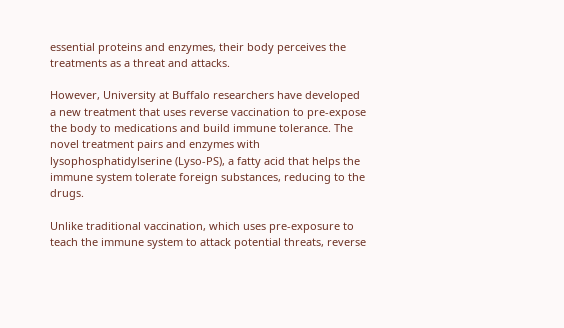essential proteins and enzymes, their body perceives the treatments as a threat and attacks.

However, University at Buffalo researchers have developed a new treatment that uses reverse vaccination to pre-expose the body to medications and build immune tolerance. The novel treatment pairs and enzymes with lysophosphatidylserine (Lyso-PS), a fatty acid that helps the immune system tolerate foreign substances, reducing to the drugs.

Unlike traditional vaccination, which uses pre-exposure to teach the immune system to attack potential threats, reverse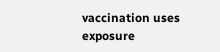vaccination uses exposure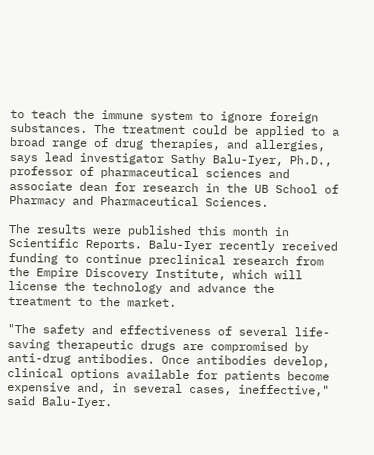to teach the immune system to ignore foreign substances. The treatment could be applied to a broad range of drug therapies, and allergies, says lead investigator Sathy Balu-Iyer, Ph.D., professor of pharmaceutical sciences and associate dean for research in the UB School of Pharmacy and Pharmaceutical Sciences.

The results were published this month in Scientific Reports. Balu-Iyer recently received funding to continue preclinical research from the Empire Discovery Institute, which will license the technology and advance the treatment to the market.

"The safety and effectiveness of several life-saving therapeutic drugs are compromised by anti-drug antibodies. Once antibodies develop, clinical options available for patients become expensive and, in several cases, ineffective," said Balu-Iyer.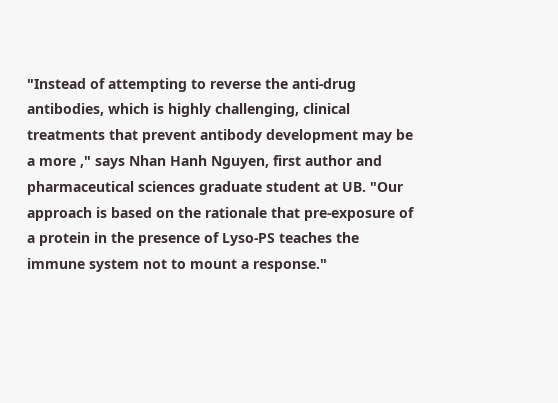"Instead of attempting to reverse the anti-drug antibodies, which is highly challenging, clinical treatments that prevent antibody development may be a more ," says Nhan Hanh Nguyen, first author and pharmaceutical sciences graduate student at UB. "Our approach is based on the rationale that pre-exposure of a protein in the presence of Lyso-PS teaches the immune system not to mount a response."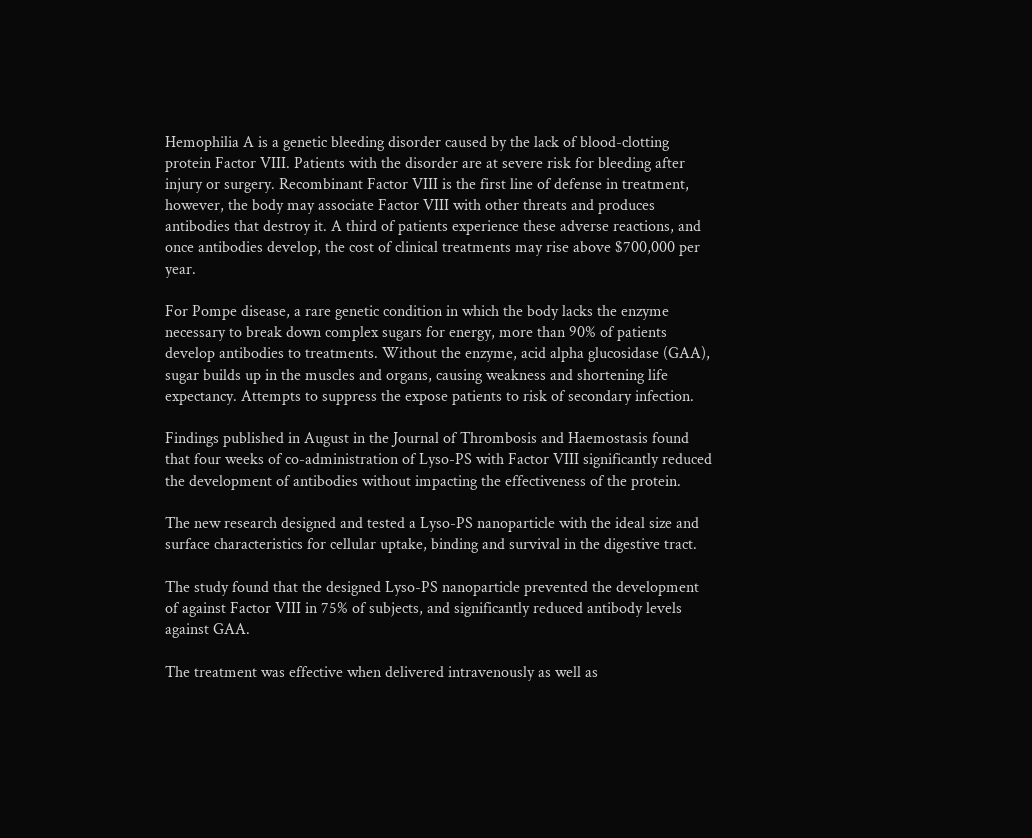Hemophilia A is a genetic bleeding disorder caused by the lack of blood-clotting protein Factor VIII. Patients with the disorder are at severe risk for bleeding after injury or surgery. Recombinant Factor VIII is the first line of defense in treatment, however, the body may associate Factor VIII with other threats and produces antibodies that destroy it. A third of patients experience these adverse reactions, and once antibodies develop, the cost of clinical treatments may rise above $700,000 per year.

For Pompe disease, a rare genetic condition in which the body lacks the enzyme necessary to break down complex sugars for energy, more than 90% of patients develop antibodies to treatments. Without the enzyme, acid alpha glucosidase (GAA), sugar builds up in the muscles and organs, causing weakness and shortening life expectancy. Attempts to suppress the expose patients to risk of secondary infection.

Findings published in August in the Journal of Thrombosis and Haemostasis found that four weeks of co-administration of Lyso-PS with Factor VIII significantly reduced the development of antibodies without impacting the effectiveness of the protein.

The new research designed and tested a Lyso-PS nanoparticle with the ideal size and surface characteristics for cellular uptake, binding and survival in the digestive tract.

The study found that the designed Lyso-PS nanoparticle prevented the development of against Factor VIII in 75% of subjects, and significantly reduced antibody levels against GAA.

The treatment was effective when delivered intravenously as well as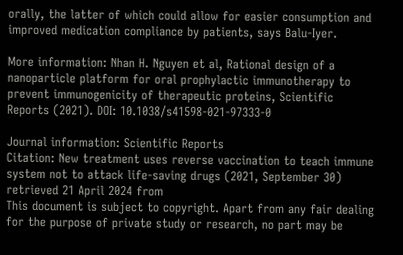orally, the latter of which could allow for easier consumption and improved medication compliance by patients, says Balu-Iyer.

More information: Nhan H. Nguyen et al, Rational design of a nanoparticle platform for oral prophylactic immunotherapy to prevent immunogenicity of therapeutic proteins, Scientific Reports (2021). DOI: 10.1038/s41598-021-97333-0

Journal information: Scientific Reports
Citation: New treatment uses reverse vaccination to teach immune system not to attack life-saving drugs (2021, September 30) retrieved 21 April 2024 from
This document is subject to copyright. Apart from any fair dealing for the purpose of private study or research, no part may be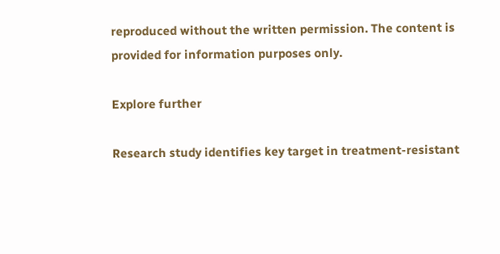reproduced without the written permission. The content is provided for information purposes only.

Explore further

Research study identifies key target in treatment-resistant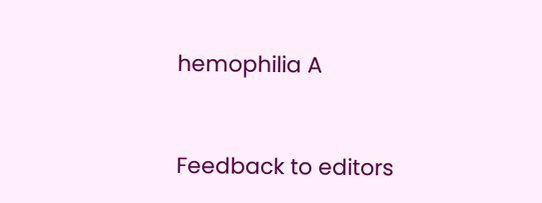hemophilia A


Feedback to editors